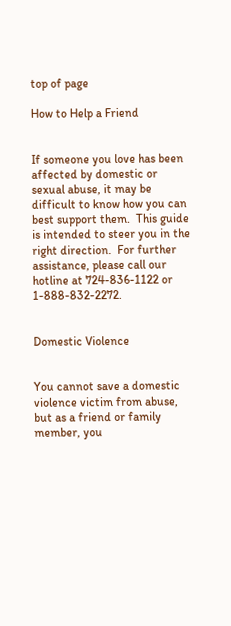top of page

How to Help a Friend


If someone you love has been affected by domestic or sexual abuse, it may be difficult to know how you can best support them.  This guide is intended to steer you in the right direction.  For further assistance, please call our hotline at 724-836-1122 or 1-888-832-2272.


Domestic Violence


You cannot save a domestic violence victim from abuse, but as a friend or family member, you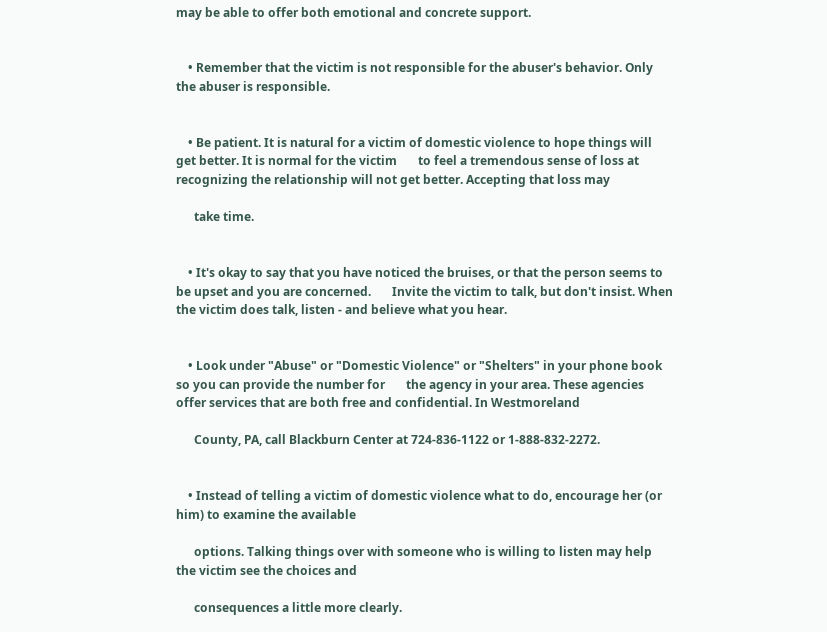may be able to offer both emotional and concrete support.


    • Remember that the victim is not responsible for the abuser's behavior. Only the abuser is responsible.


    • Be patient. It is natural for a victim of domestic violence to hope things will get better. It is normal for the victim       to feel a tremendous sense of loss at recognizing the relationship will not get better. Accepting that loss may

      take time.


    • It's okay to say that you have noticed the bruises, or that the person seems to be upset and you are concerned.       Invite the victim to talk, but don't insist. When the victim does talk, listen - and believe what you hear.


    • Look under "Abuse" or "Domestic Violence" or "Shelters" in your phone book so you can provide the number for       the agency in your area. These agencies offer services that are both free and confidential. In Westmoreland

      County, PA, call Blackburn Center at 724-836-1122 or 1-888-832-2272.


    • Instead of telling a victim of domestic violence what to do, encourage her (or him) to examine the available

      options. Talking things over with someone who is willing to listen may help the victim see the choices and

      consequences a little more clearly.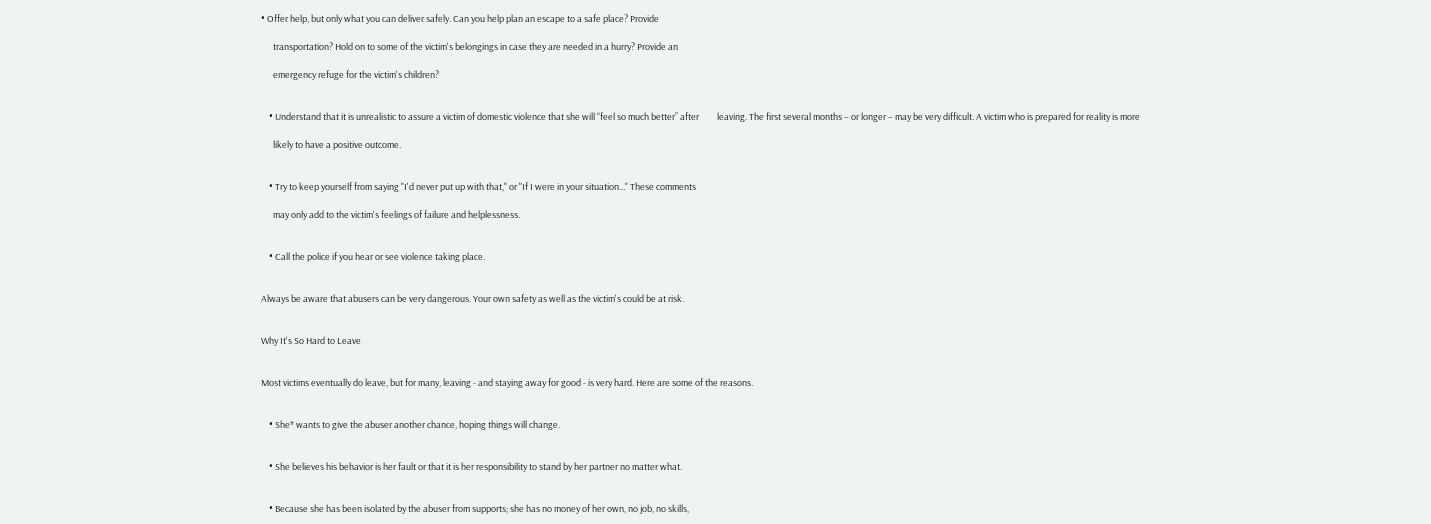• Offer help, but only what you can deliver safely. Can you help plan an escape to a safe place? Provide

      transportation? Hold on to some of the victim's belongings in case they are needed in a hurry? Provide an

      emergency refuge for the victim's children?


    • Understand that it is unrealistic to assure a victim of domestic violence that she will “feel so much better” after         leaving. The first several months – or longer – may be very difficult. A victim who is prepared for reality is more

      likely to have a positive outcome.


    • Try to keep yourself from saying "I'd never put up with that," or "If I were in your situation..." These comments

      may only add to the victim's feelings of failure and helplessness.


    • Call the police if you hear or see violence taking place.


Always be aware that abusers can be very dangerous. Your own safety as well as the victim's could be at risk.


Why It's So Hard to Leave


Most victims eventually do leave, but for many, leaving - and staying away for good - is very hard. Here are some of the reasons.


    • She* wants to give the abuser another chance, hoping things will change.


    • She believes his behavior is her fault or that it is her responsibility to stand by her partner no matter what.


    • Because she has been isolated by the abuser from supports; she has no money of her own, no job, no skills,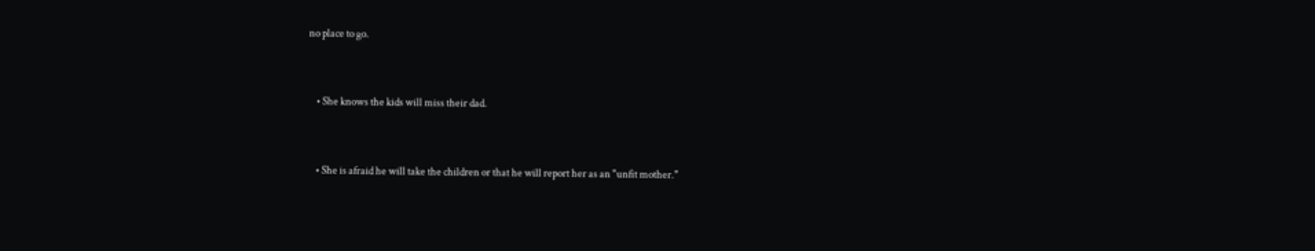no place to go.


    • She knows the kids will miss their dad.


    • She is afraid he will take the children or that he will report her as an "unfit mother."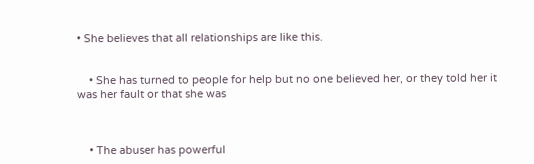• She believes that all relationships are like this.


    • She has turned to people for help but no one believed her, or they told her it was her fault or that she was



    • The abuser has powerful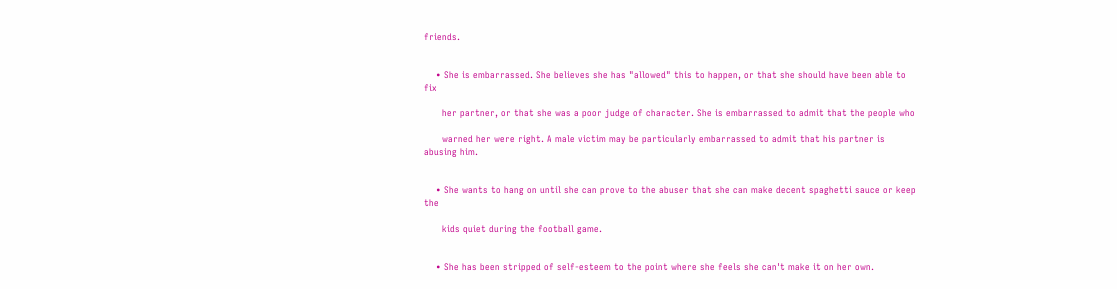friends.


    • She is embarrassed. She believes she has "allowed" this to happen, or that she should have been able to fix

      her partner, or that she was a poor judge of character. She is embarrassed to admit that the people who

      warned her were right. A male victim may be particularly embarrassed to admit that his partner is abusing him.


    • She wants to hang on until she can prove to the abuser that she can make decent spaghetti sauce or keep the

      kids quiet during the football game.


    • She has been stripped of self-esteem to the point where she feels she can't make it on her own.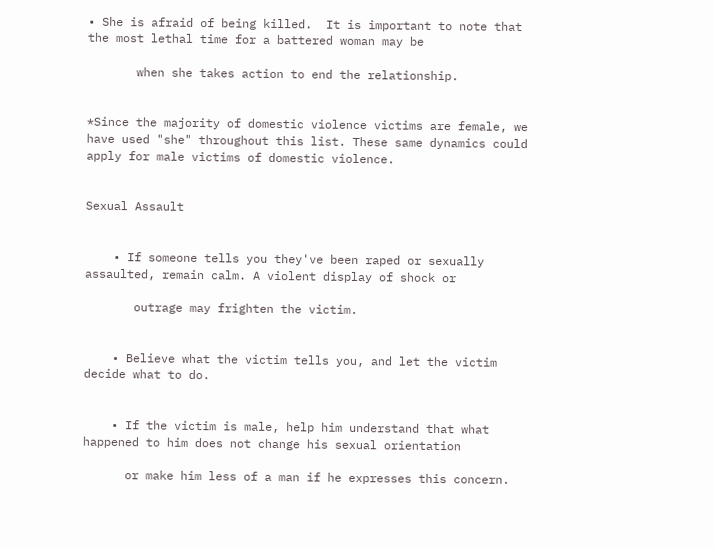• She is afraid of being killed.  It is important to note that the most lethal time for a battered woman may be

       when she takes action to end the relationship.


*Since the majority of domestic violence victims are female, we have used "she" throughout this list. These same dynamics could apply for male victims of domestic violence.


Sexual Assault


    • If someone tells you they've been raped or sexually assaulted, remain calm. A violent display of shock or

       outrage may frighten the victim.


    • Believe what the victim tells you, and let the victim decide what to do.


    • If the victim is male, help him understand that what happened to him does not change his sexual orientation

      or make him less of a man if he expresses this concern.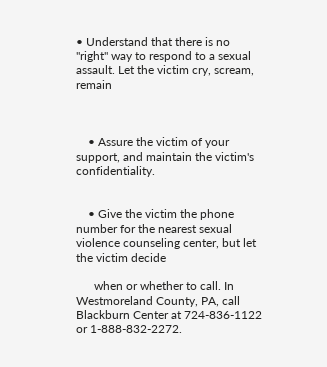• Understand that there is no "right" way to respond to a sexual assault. Let the victim cry, scream, remain



    • Assure the victim of your support, and maintain the victim's confidentiality.


    • Give the victim the phone number for the nearest sexual violence counseling center, but let the victim decide

      when or whether to call. In Westmoreland County, PA, call Blackburn Center at 724-836-1122 or 1-888-832-2272.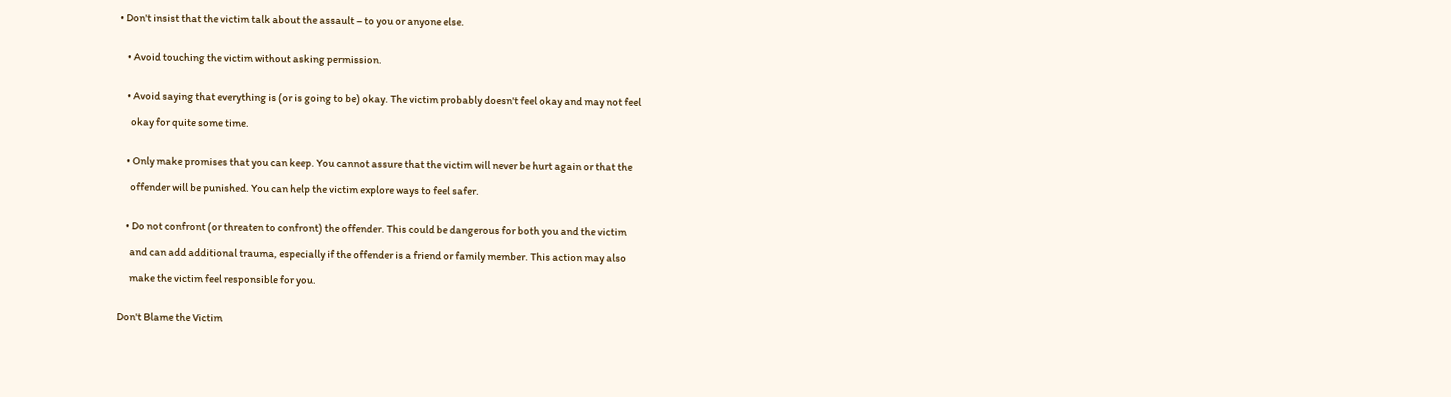• Don't insist that the victim talk about the assault – to you or anyone else.


    • Avoid touching the victim without asking permission.


    • Avoid saying that everything is (or is going to be) okay. The victim probably doesn't feel okay and may not feel

      okay for quite some time.


    • Only make promises that you can keep. You cannot assure that the victim will never be hurt again or that the

      offender will be punished. You can help the victim explore ways to feel safer.


    • Do not confront (or threaten to confront) the offender. This could be dangerous for both you and the victim

      and can add additional trauma, especially if the offender is a friend or family member. This action may also

      make the victim feel responsible for you.


Don't Blame the Victim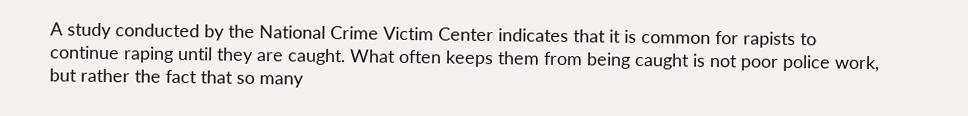A study conducted by the National Crime Victim Center indicates that it is common for rapists to continue raping until they are caught. What often keeps them from being caught is not poor police work, but rather the fact that so many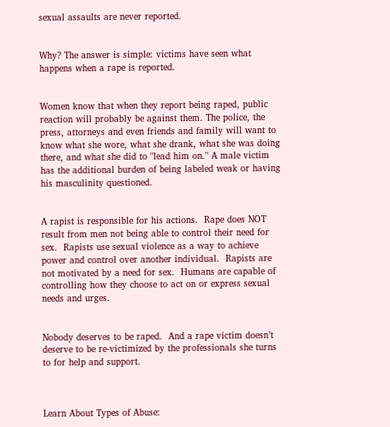sexual assaults are never reported.


Why? The answer is simple: victims have seen what happens when a rape is reported.


Women know that when they report being raped, public reaction will probably be against them. The police, the press, attorneys and even friends and family will want to know what she wore, what she drank, what she was doing there, and what she did to "lead him on." A male victim has the additional burden of being labeled weak or having his masculinity questioned.


A rapist is responsible for his actions.  Rape does NOT result from men not being able to control their need for sex.  Rapists use sexual violence as a way to achieve power and control over another individual.  Rapists are not motivated by a need for sex.  Humans are capable of controlling how they choose to act on or express sexual needs and urges.


Nobody deserves to be raped.  And a rape victim doesn’t deserve to be re-victimized by the professionals she turns to for help and support.



Learn About Types of Abuse: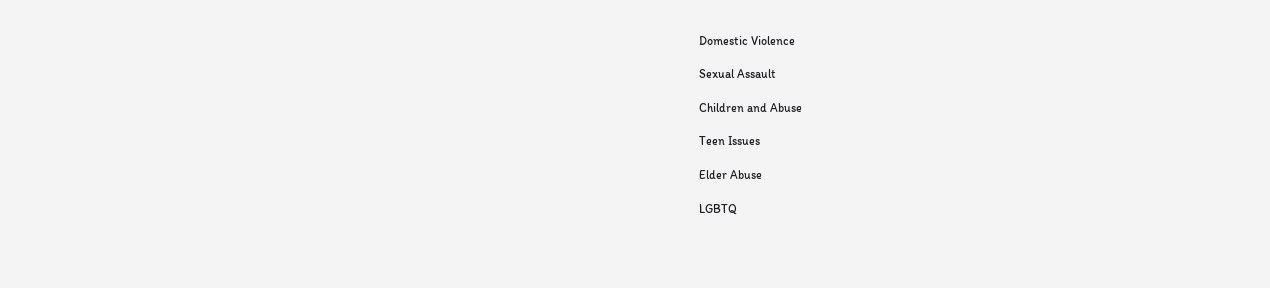Domestic Violence

Sexual Assault

Children and Abuse

Teen Issues

Elder Abuse

LGBTQ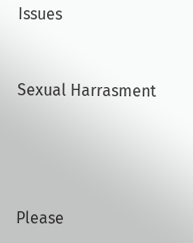Issues


Sexual Harrasment




Please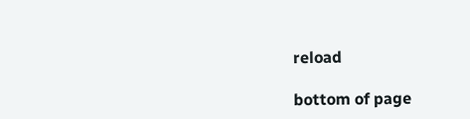reload

bottom of page